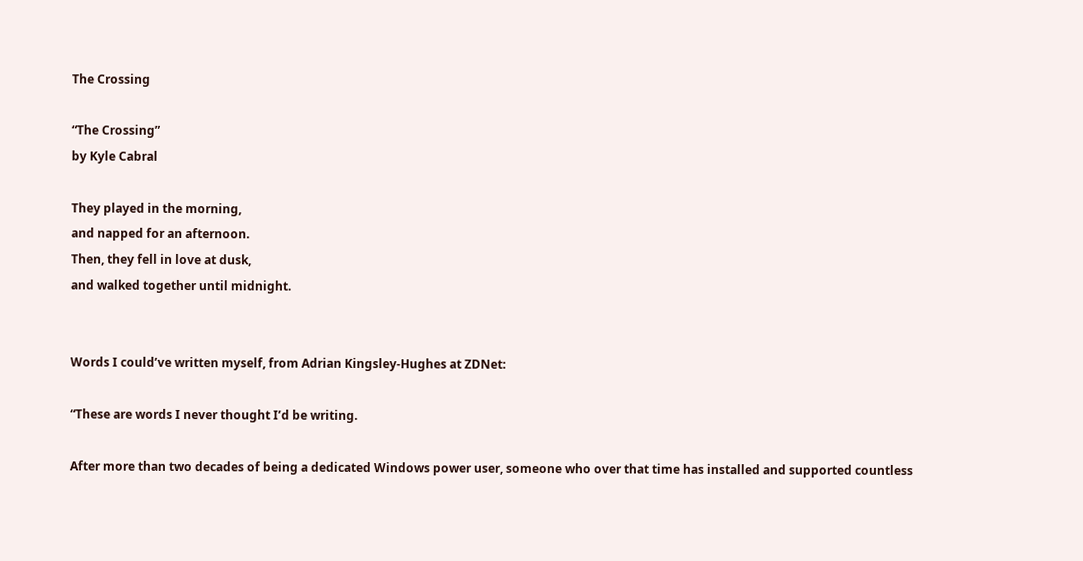The Crossing

“The Crossing”
by Kyle Cabral

They played in the morning,
and napped for an afternoon.
Then, they fell in love at dusk,
and walked together until midnight.


Words I could’ve written myself, from Adrian Kingsley-Hughes at ZDNet:

“These are words I never thought I’d be writing.

After more than two decades of being a dedicated Windows power user, someone who over that time has installed and supported countless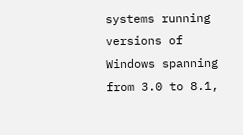systems running versions of Windows spanning from 3.0 to 8.1,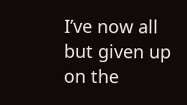I’ve now all but given up on the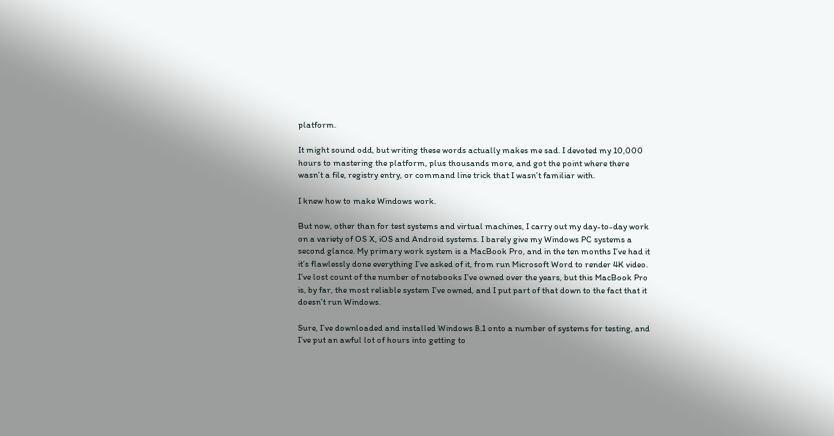platform.

It might sound odd, but writing these words actually makes me sad. I devoted my 10,000 hours to mastering the platform, plus thousands more, and got the point where there wasn’t a file, registry entry, or command line trick that I wasn’t familiar with.

I knew how to make Windows work.

But now, other than for test systems and virtual machines, I carry out my day-to-day work on a variety of OS X, iOS and Android systems. I barely give my Windows PC systems a second glance. My primary work system is a MacBook Pro, and in the ten months I’ve had it it’s flawlessly done everything I’ve asked of it, from run Microsoft Word to render 4K video. I’ve lost count of the number of notebooks I’ve owned over the years, but this MacBook Pro is, by far, the most reliable system I’ve owned, and I put part of that down to the fact that it doesn’t run Windows.

Sure, I’ve downloaded and installed Windows 8.1 onto a number of systems for testing, and I’ve put an awful lot of hours into getting to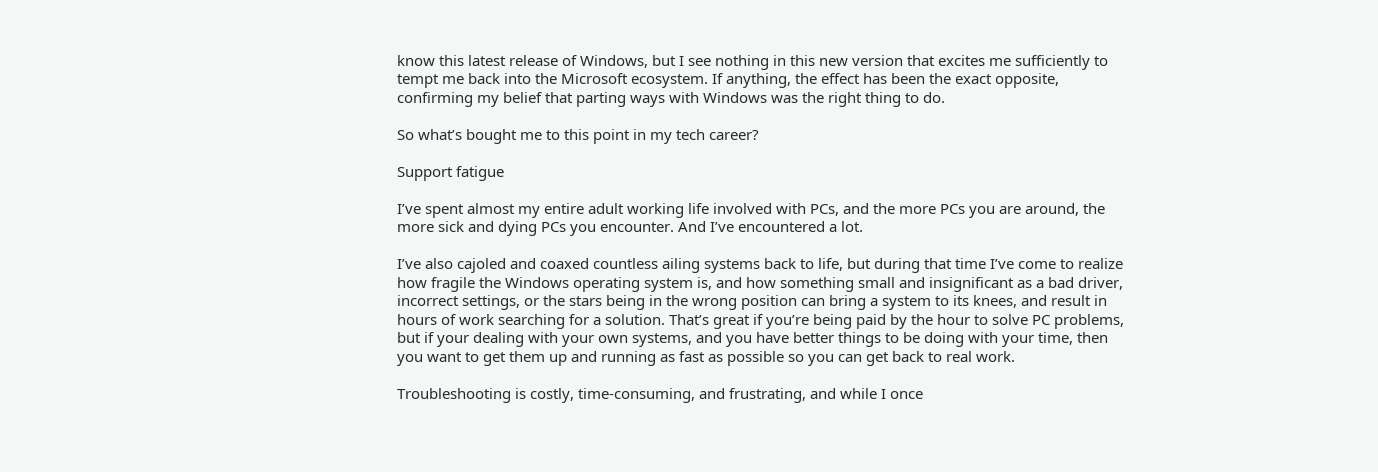know this latest release of Windows, but I see nothing in this new version that excites me sufficiently to tempt me back into the Microsoft ecosystem. If anything, the effect has been the exact opposite, confirming my belief that parting ways with Windows was the right thing to do.

So what’s bought me to this point in my tech career?

Support fatigue

I’ve spent almost my entire adult working life involved with PCs, and the more PCs you are around, the more sick and dying PCs you encounter. And I’ve encountered a lot.

I’ve also cajoled and coaxed countless ailing systems back to life, but during that time I’ve come to realize how fragile the Windows operating system is, and how something small and insignificant as a bad driver, incorrect settings, or the stars being in the wrong position can bring a system to its knees, and result in hours of work searching for a solution. That’s great if you’re being paid by the hour to solve PC problems, but if your dealing with your own systems, and you have better things to be doing with your time, then you want to get them up and running as fast as possible so you can get back to real work.

Troubleshooting is costly, time-consuming, and frustrating, and while I once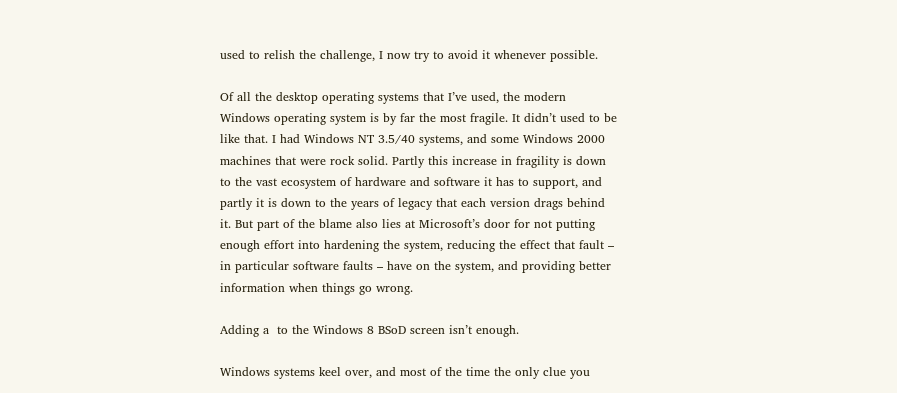used to relish the challenge, I now try to avoid it whenever possible.

Of all the desktop operating systems that I’ve used, the modern Windows operating system is by far the most fragile. It didn’t used to be like that. I had Windows NT 3.5/40 systems, and some Windows 2000 machines that were rock solid. Partly this increase in fragility is down to the vast ecosystem of hardware and software it has to support, and partly it is down to the years of legacy that each version drags behind it. But part of the blame also lies at Microsoft’s door for not putting enough effort into hardening the system, reducing the effect that fault – in particular software faults – have on the system, and providing better information when things go wrong.

Adding a  to the Windows 8 BSoD screen isn’t enough.

Windows systems keel over, and most of the time the only clue you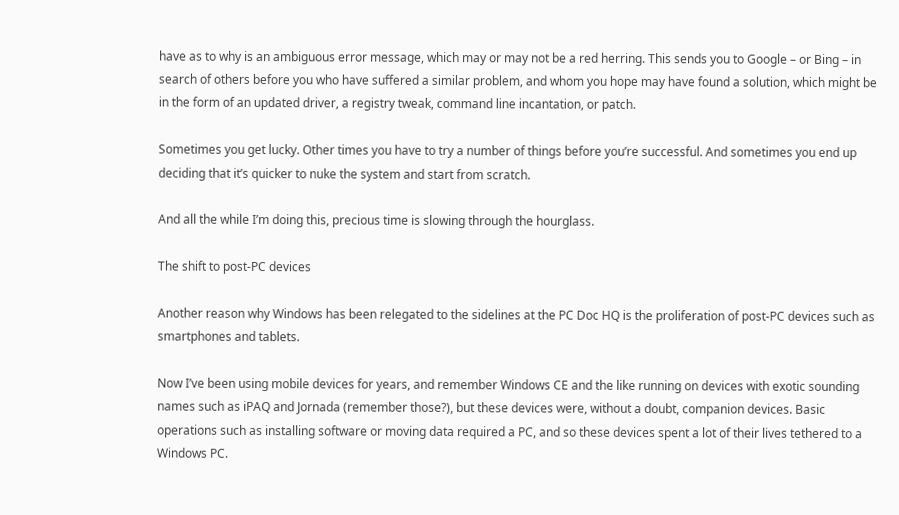have as to why is an ambiguous error message, which may or may not be a red herring. This sends you to Google – or Bing – in search of others before you who have suffered a similar problem, and whom you hope may have found a solution, which might be in the form of an updated driver, a registry tweak, command line incantation, or patch.

Sometimes you get lucky. Other times you have to try a number of things before you’re successful. And sometimes you end up deciding that it’s quicker to nuke the system and start from scratch.

And all the while I’m doing this, precious time is slowing through the hourglass.

The shift to post-PC devices

Another reason why Windows has been relegated to the sidelines at the PC Doc HQ is the proliferation of post-PC devices such as smartphones and tablets.

Now I’ve been using mobile devices for years, and remember Windows CE and the like running on devices with exotic sounding names such as iPAQ and Jornada (remember those?), but these devices were, without a doubt, companion devices. Basic operations such as installing software or moving data required a PC, and so these devices spent a lot of their lives tethered to a Windows PC.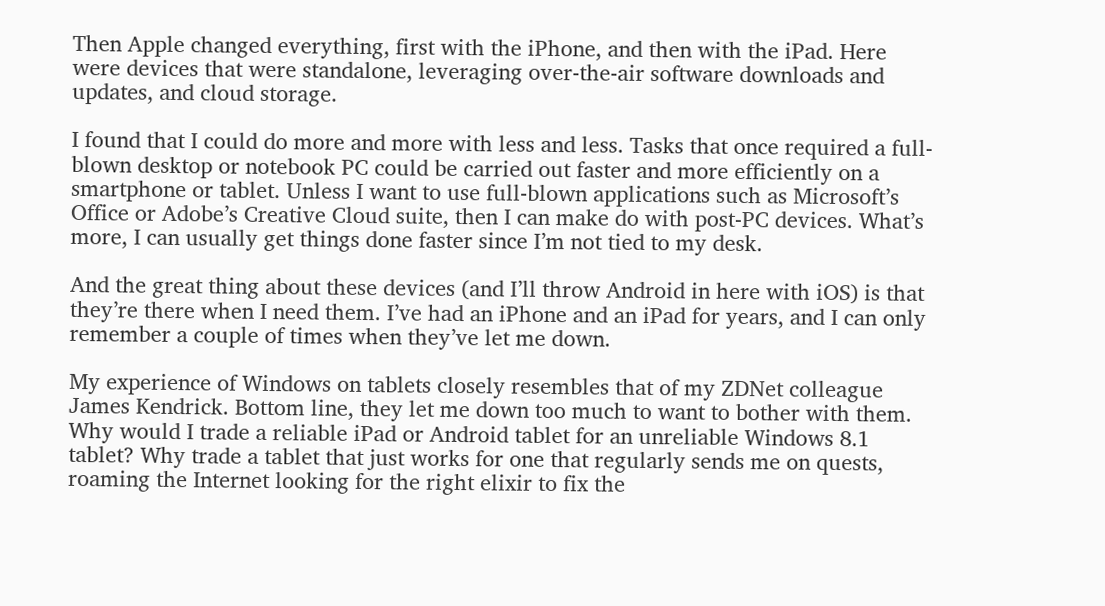Then Apple changed everything, first with the iPhone, and then with the iPad. Here were devices that were standalone, leveraging over-the-air software downloads and updates, and cloud storage.

I found that I could do more and more with less and less. Tasks that once required a full-blown desktop or notebook PC could be carried out faster and more efficiently on a smartphone or tablet. Unless I want to use full-blown applications such as Microsoft’s Office or Adobe’s Creative Cloud suite, then I can make do with post-PC devices. What’s more, I can usually get things done faster since I’m not tied to my desk.

And the great thing about these devices (and I’ll throw Android in here with iOS) is that they’re there when I need them. I’ve had an iPhone and an iPad for years, and I can only remember a couple of times when they’ve let me down.

My experience of Windows on tablets closely resembles that of my ZDNet colleague James Kendrick. Bottom line, they let me down too much to want to bother with them. Why would I trade a reliable iPad or Android tablet for an unreliable Windows 8.1 tablet? Why trade a tablet that just works for one that regularly sends me on quests, roaming the Internet looking for the right elixir to fix the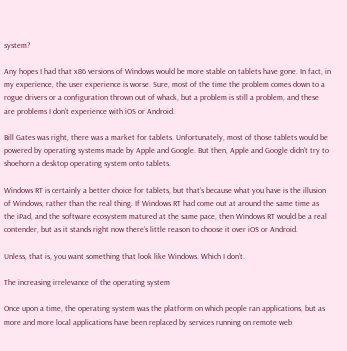system?

Any hopes I had that x86 versions of Windows would be more stable on tablets have gone. In fact, in my experience, the user experience is worse. Sure, most of the time the problem comes down to a rogue drivers or a configuration thrown out of whack, but a problem is still a problem, and these are problems I don’t experience with iOS or Android.

Bill Gates was right, there was a market for tablets. Unfortunately, most of those tablets would be powered by operating systems made by Apple and Google. But then, Apple and Google didn’t try to shoehorn a desktop operating system onto tablets.

Windows RT is certainly a better choice for tablets, but that’s because what you have is the illusion of Windows, rather than the real thing. If Windows RT had come out at around the same time as the iPad, and the software ecosystem matured at the same pace, then Windows RT would be a real contender, but as it stands right now there’s little reason to choose it over iOS or Android.

Unless, that is, you want something that look like Windows. Which I don’t.

The increasing irrelevance of the operating system

Once upon a time, the operating system was the platform on which people ran applications, but as more and more local applications have been replaced by services running on remote web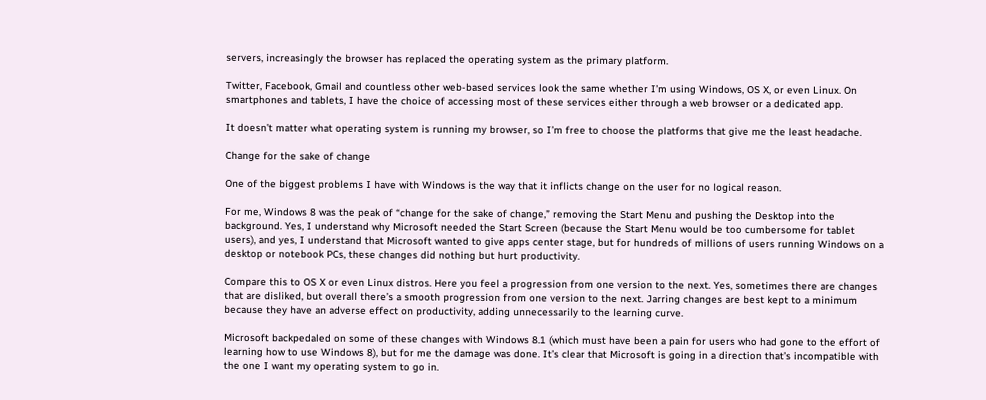servers, increasingly the browser has replaced the operating system as the primary platform.

Twitter, Facebook, Gmail and countless other web-based services look the same whether I’m using Windows, OS X, or even Linux. On smartphones and tablets, I have the choice of accessing most of these services either through a web browser or a dedicated app.

It doesn’t matter what operating system is running my browser, so I’m free to choose the platforms that give me the least headache.

Change for the sake of change

One of the biggest problems I have with Windows is the way that it inflicts change on the user for no logical reason.

For me, Windows 8 was the peak of “change for the sake of change,” removing the Start Menu and pushing the Desktop into the background. Yes, I understand why Microsoft needed the Start Screen (because the Start Menu would be too cumbersome for tablet users), and yes, I understand that Microsoft wanted to give apps center stage, but for hundreds of millions of users running Windows on a desktop or notebook PCs, these changes did nothing but hurt productivity.

Compare this to OS X or even Linux distros. Here you feel a progression from one version to the next. Yes, sometimes there are changes that are disliked, but overall there’s a smooth progression from one version to the next. Jarring changes are best kept to a minimum because they have an adverse effect on productivity, adding unnecessarily to the learning curve.

Microsoft backpedaled on some of these changes with Windows 8.1 (which must have been a pain for users who had gone to the effort of learning how to use Windows 8), but for me the damage was done. It’s clear that Microsoft is going in a direction that’s incompatible with the one I want my operating system to go in.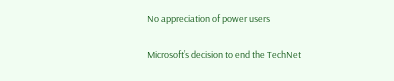No appreciation of power users

Microsoft’s decision to end the TechNet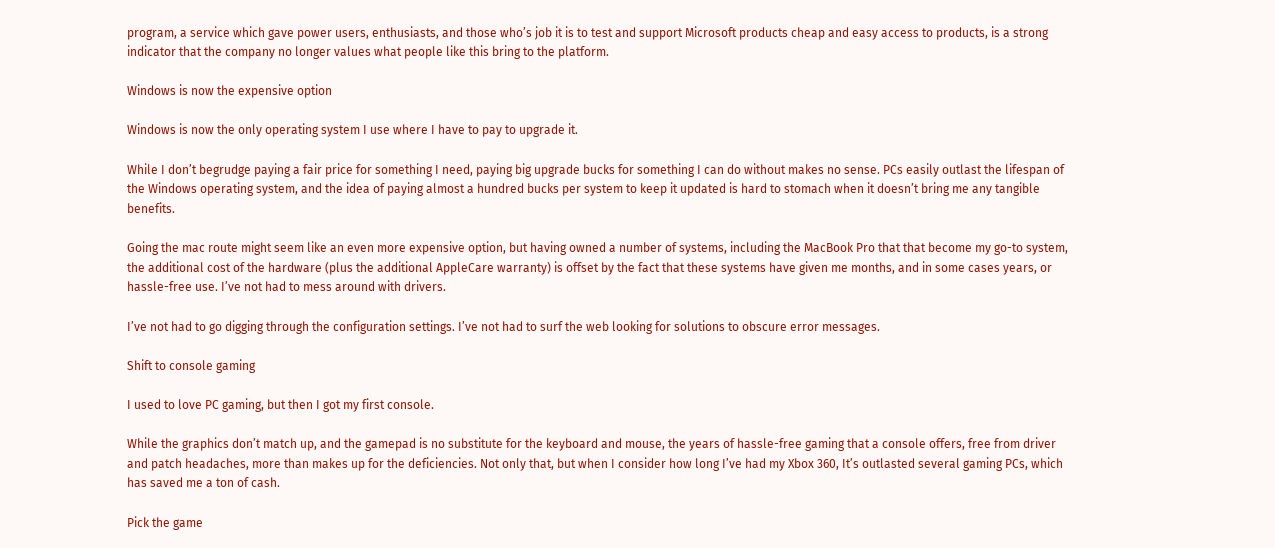program, a service which gave power users, enthusiasts, and those who’s job it is to test and support Microsoft products cheap and easy access to products, is a strong indicator that the company no longer values what people like this bring to the platform.

Windows is now the expensive option

Windows is now the only operating system I use where I have to pay to upgrade it.

While I don’t begrudge paying a fair price for something I need, paying big upgrade bucks for something I can do without makes no sense. PCs easily outlast the lifespan of the Windows operating system, and the idea of paying almost a hundred bucks per system to keep it updated is hard to stomach when it doesn’t bring me any tangible benefits.

Going the mac route might seem like an even more expensive option, but having owned a number of systems, including the MacBook Pro that that become my go-to system, the additional cost of the hardware (plus the additional AppleCare warranty) is offset by the fact that these systems have given me months, and in some cases years, or hassle-free use. I’ve not had to mess around with drivers.

I’ve not had to go digging through the configuration settings. I’ve not had to surf the web looking for solutions to obscure error messages.

Shift to console gaming

I used to love PC gaming, but then I got my first console.

While the graphics don’t match up, and the gamepad is no substitute for the keyboard and mouse, the years of hassle-free gaming that a console offers, free from driver and patch headaches, more than makes up for the deficiencies. Not only that, but when I consider how long I’ve had my Xbox 360, It’s outlasted several gaming PCs, which has saved me a ton of cash.

Pick the game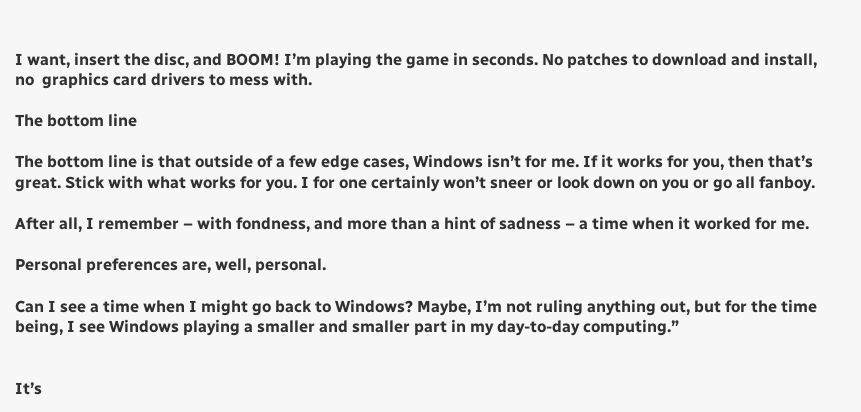I want, insert the disc, and BOOM! I’m playing the game in seconds. No patches to download and install, no  graphics card drivers to mess with.

The bottom line

The bottom line is that outside of a few edge cases, Windows isn’t for me. If it works for you, then that’s great. Stick with what works for you. I for one certainly won’t sneer or look down on you or go all fanboy.

After all, I remember – with fondness, and more than a hint of sadness – a time when it worked for me.

Personal preferences are, well, personal.

Can I see a time when I might go back to Windows? Maybe, I’m not ruling anything out, but for the time being, I see Windows playing a smaller and smaller part in my day-to-day computing.”


It’s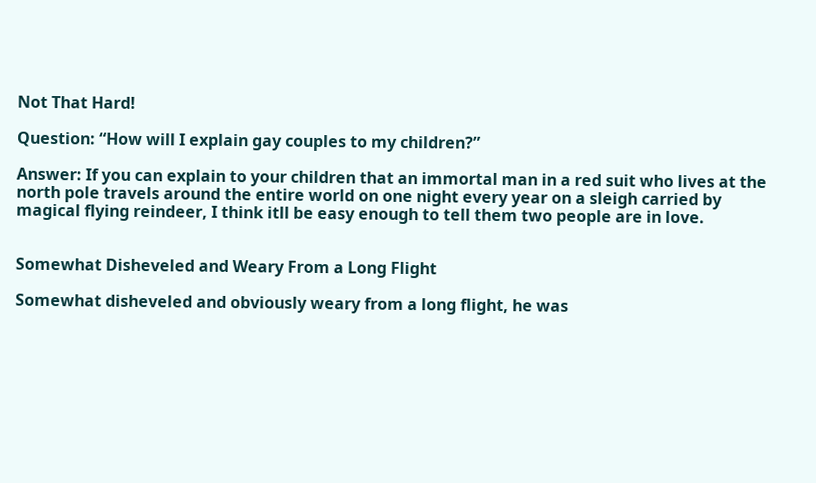Not That Hard!

Question: “How will I explain gay couples to my children?”

Answer: If you can explain to your children that an immortal man in a red suit who lives at the north pole travels around the entire world on one night every year on a sleigh carried by magical flying reindeer, I think itll be easy enough to tell them two people are in love.


Somewhat Disheveled and Weary From a Long Flight

Somewhat disheveled and obviously weary from a long flight, he was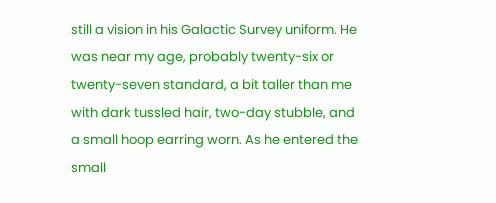still a vision in his Galactic Survey uniform. He was near my age, probably twenty-six or twenty-seven standard, a bit taller than me with dark tussled hair, two-day stubble, and a small hoop earring worn. As he entered the small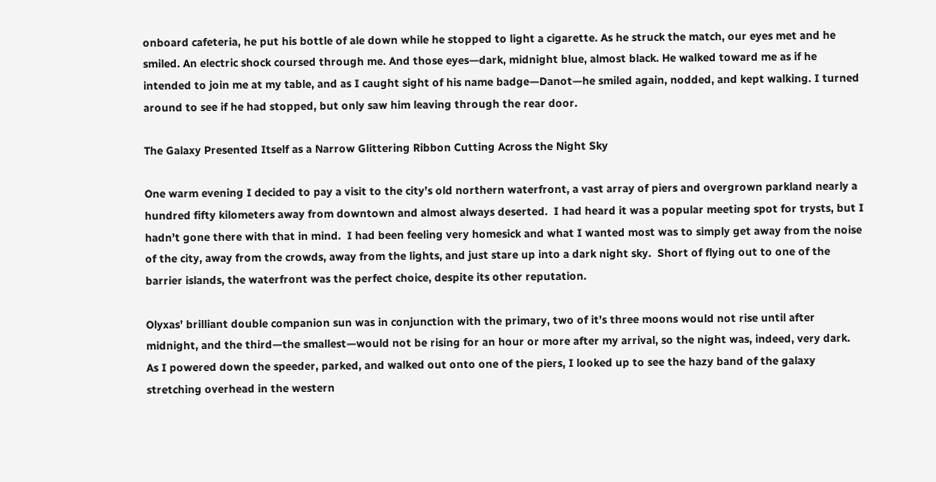onboard cafeteria, he put his bottle of ale down while he stopped to light a cigarette. As he struck the match, our eyes met and he smiled. An electric shock coursed through me. And those eyes—dark, midnight blue, almost black. He walked toward me as if he intended to join me at my table, and as I caught sight of his name badge—Danot—he smiled again, nodded, and kept walking. I turned around to see if he had stopped, but only saw him leaving through the rear door.

The Galaxy Presented Itself as a Narrow Glittering Ribbon Cutting Across the Night Sky

One warm evening I decided to pay a visit to the city’s old northern waterfront, a vast array of piers and overgrown parkland nearly a hundred fifty kilometers away from downtown and almost always deserted.  I had heard it was a popular meeting spot for trysts, but I hadn’t gone there with that in mind.  I had been feeling very homesick and what I wanted most was to simply get away from the noise of the city, away from the crowds, away from the lights, and just stare up into a dark night sky.  Short of flying out to one of the barrier islands, the waterfront was the perfect choice, despite its other reputation.

Olyxas’ brilliant double companion sun was in conjunction with the primary, two of it’s three moons would not rise until after midnight, and the third—the smallest—would not be rising for an hour or more after my arrival, so the night was, indeed, very dark.  As I powered down the speeder, parked, and walked out onto one of the piers, I looked up to see the hazy band of the galaxy stretching overhead in the western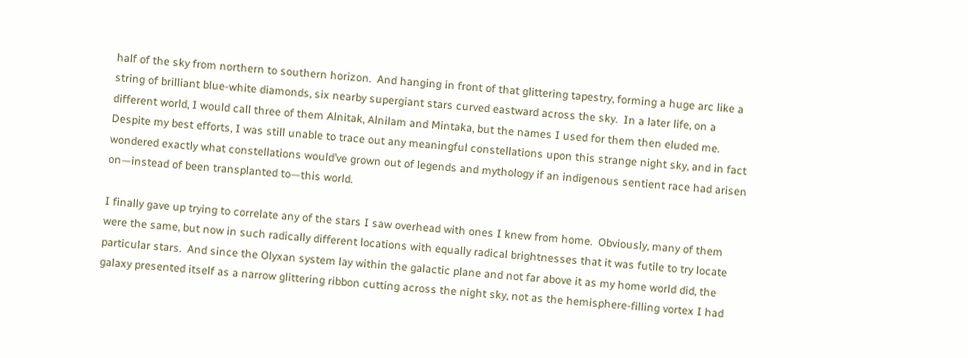half of the sky from northern to southern horizon.  And hanging in front of that glittering tapestry, forming a huge arc like a string of brilliant blue-white diamonds, six nearby supergiant stars curved eastward across the sky.  In a later life, on a different world, I would call three of them Alnitak, Alnilam and Mintaka, but the names I used for them then eluded me.  Despite my best efforts, I was still unable to trace out any meaningful constellations upon this strange night sky, and in fact wondered exactly what constellations would’ve grown out of legends and mythology if an indigenous sentient race had arisen on—instead of been transplanted to—this world.

I finally gave up trying to correlate any of the stars I saw overhead with ones I knew from home.  Obviously, many of them were the same, but now in such radically different locations with equally radical brightnesses that it was futile to try locate particular stars.  And since the Olyxan system lay within the galactic plane and not far above it as my home world did, the galaxy presented itself as a narrow glittering ribbon cutting across the night sky, not as the hemisphere-filling vortex I had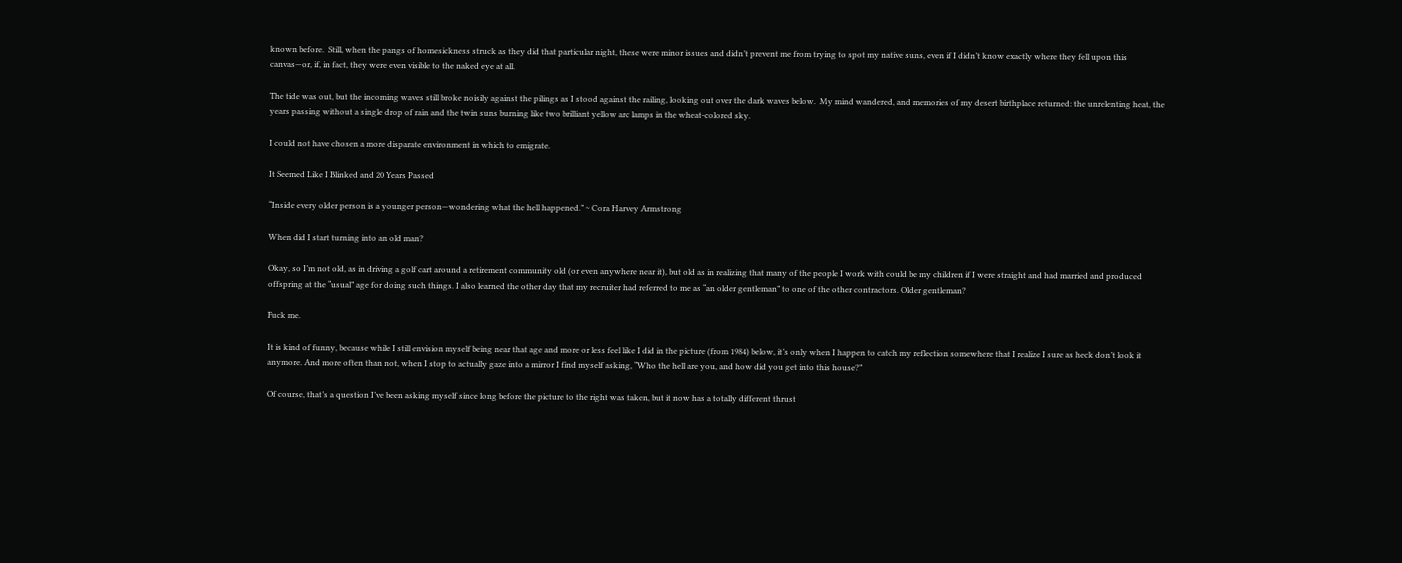known before.  Still, when the pangs of homesickness struck as they did that particular night, these were minor issues and didn’t prevent me from trying to spot my native suns, even if I didn’t know exactly where they fell upon this canvas—or, if, in fact, they were even visible to the naked eye at all.

The tide was out, but the incoming waves still broke noisily against the pilings as I stood against the railing, looking out over the dark waves below.  My mind wandered, and memories of my desert birthplace returned: the unrelenting heat, the years passing without a single drop of rain and the twin suns burning like two brilliant yellow arc lamps in the wheat-colored sky.

I could not have chosen a more disparate environment in which to emigrate.

It Seemed Like I Blinked and 20 Years Passed

“Inside every older person is a younger person—wondering what the hell happened.” ~ Cora Harvey Armstrong

When did I start turning into an old man?

Okay, so I’m not old, as in driving a golf cart around a retirement community old (or even anywhere near it), but old as in realizing that many of the people I work with could be my children if I were straight and had married and produced offspring at the “usual” age for doing such things. I also learned the other day that my recruiter had referred to me as “an older gentleman” to one of the other contractors. Older gentleman?

Fuck me.

It is kind of funny, because while I still envision myself being near that age and more or less feel like I did in the picture (from 1984) below, it’s only when I happen to catch my reflection somewhere that I realize I sure as heck don’t look it anymore. And more often than not, when I stop to actually gaze into a mirror I find myself asking, “Who the hell are you, and how did you get into this house?”

Of course, that’s a question I’ve been asking myself since long before the picture to the right was taken, but it now has a totally different thrust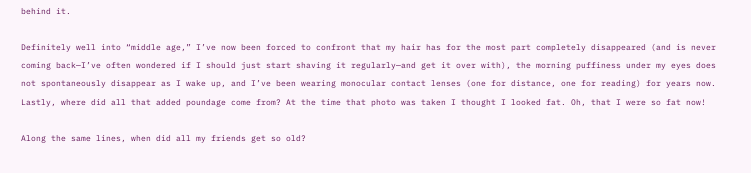behind it.

Definitely well into “middle age,” I’ve now been forced to confront that my hair has for the most part completely disappeared (and is never coming back—I’ve often wondered if I should just start shaving it regularly—and get it over with), the morning puffiness under my eyes does not spontaneously disappear as I wake up, and I’ve been wearing monocular contact lenses (one for distance, one for reading) for years now. Lastly, where did all that added poundage come from? At the time that photo was taken I thought I looked fat. Oh, that I were so fat now!

Along the same lines, when did all my friends get so old?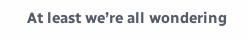At least we’re all wondering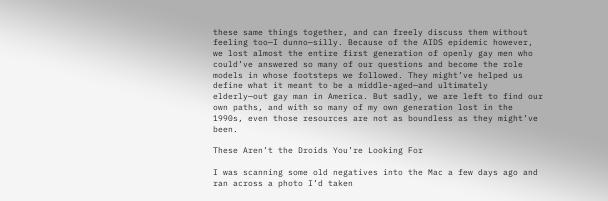these same things together, and can freely discuss them without feeling too—I dunno—silly. Because of the AIDS epidemic however, we lost almost the entire first generation of openly gay men who could’ve answered so many of our questions and become the role models in whose footsteps we followed. They might’ve helped us define what it meant to be a middle-aged—and ultimately elderly—out gay man in America. But sadly, we are left to find our own paths, and with so many of my own generation lost in the 1990s, even those resources are not as boundless as they might’ve been.

These Aren’t the Droids You’re Looking For

I was scanning some old negatives into the Mac a few days ago and ran across a photo I’d taken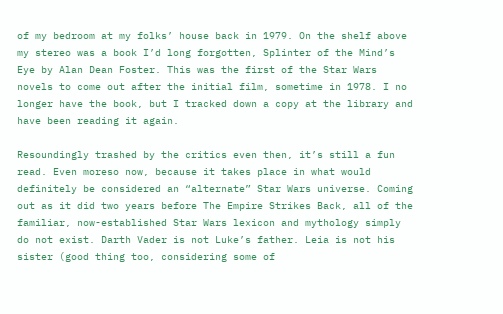of my bedroom at my folks’ house back in 1979. On the shelf above my stereo was a book I’d long forgotten, Splinter of the Mind’s Eye by Alan Dean Foster. This was the first of the Star Wars novels to come out after the initial film, sometime in 1978. I no longer have the book, but I tracked down a copy at the library and have been reading it again.

Resoundingly trashed by the critics even then, it’s still a fun read. Even moreso now, because it takes place in what would definitely be considered an “alternate” Star Wars universe. Coming out as it did two years before The Empire Strikes Back, all of the familiar, now-established Star Wars lexicon and mythology simply do not exist. Darth Vader is not Luke’s father. Leia is not his sister (good thing too, considering some of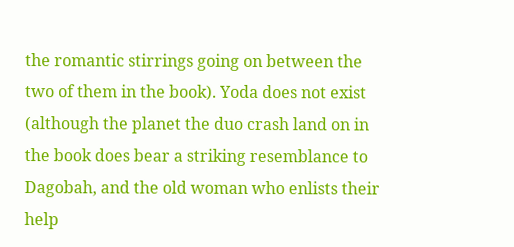the romantic stirrings going on between the two of them in the book). Yoda does not exist (although the planet the duo crash land on in the book does bear a striking resemblance to Dagobah, and the old woman who enlists their help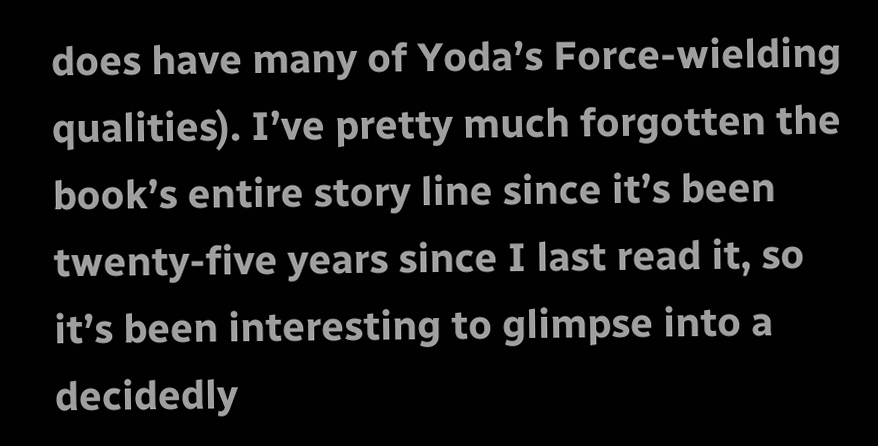does have many of Yoda’s Force-wielding qualities). I’ve pretty much forgotten the book’s entire story line since it’s been twenty-five years since I last read it, so it’s been interesting to glimpse into a decidedly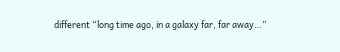different “long time ago, in a galaxy far, far away…”